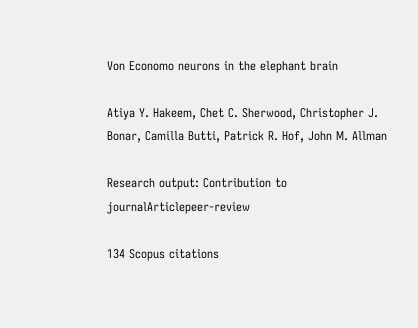Von Economo neurons in the elephant brain

Atiya Y. Hakeem, Chet C. Sherwood, Christopher J. Bonar, Camilla Butti, Patrick R. Hof, John M. Allman

Research output: Contribution to journalArticlepeer-review

134 Scopus citations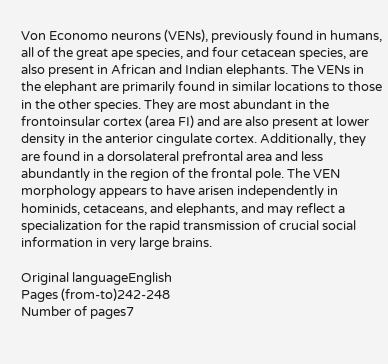Von Economo neurons (VENs), previously found in humans, all of the great ape species, and four cetacean species, are also present in African and Indian elephants. The VENs in the elephant are primarily found in similar locations to those in the other species. They are most abundant in the frontoinsular cortex (area FI) and are also present at lower density in the anterior cingulate cortex. Additionally, they are found in a dorsolateral prefrontal area and less abundantly in the region of the frontal pole. The VEN morphology appears to have arisen independently in hominids, cetaceans, and elephants, and may reflect a specialization for the rapid transmission of crucial social information in very large brains.

Original languageEnglish
Pages (from-to)242-248
Number of pages7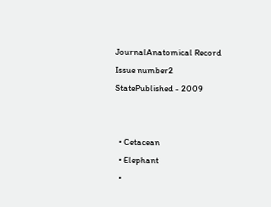JournalAnatomical Record
Issue number2
StatePublished - 2009


  • Cetacean
  • Elephant
  •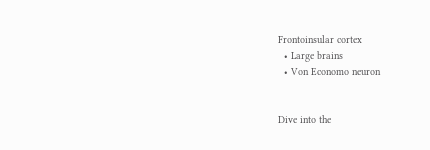Frontoinsular cortex
  • Large brains
  • Von Economo neuron


Dive into the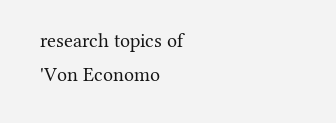research topics of 'Von Economo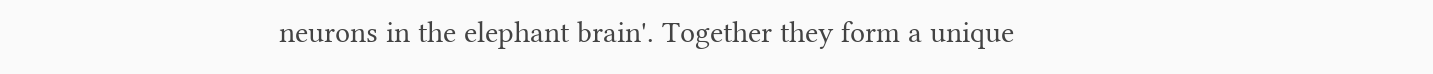neurons in the elephant brain'. Together they form a unique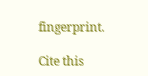fingerprint.

Cite this